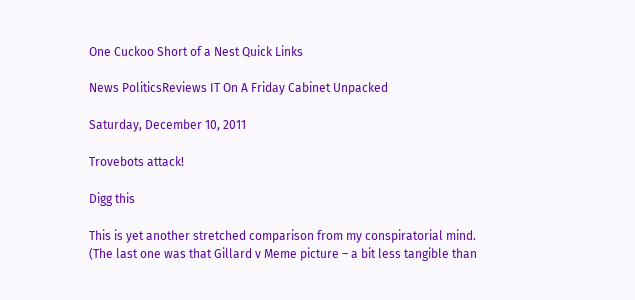One Cuckoo Short of a Nest Quick Links

News PoliticsReviews IT On A Friday Cabinet Unpacked

Saturday, December 10, 2011

Trovebots attack!

Digg this

This is yet another stretched comparison from my conspiratorial mind. (The last one was that Gillard v Meme picture – a bit less tangible than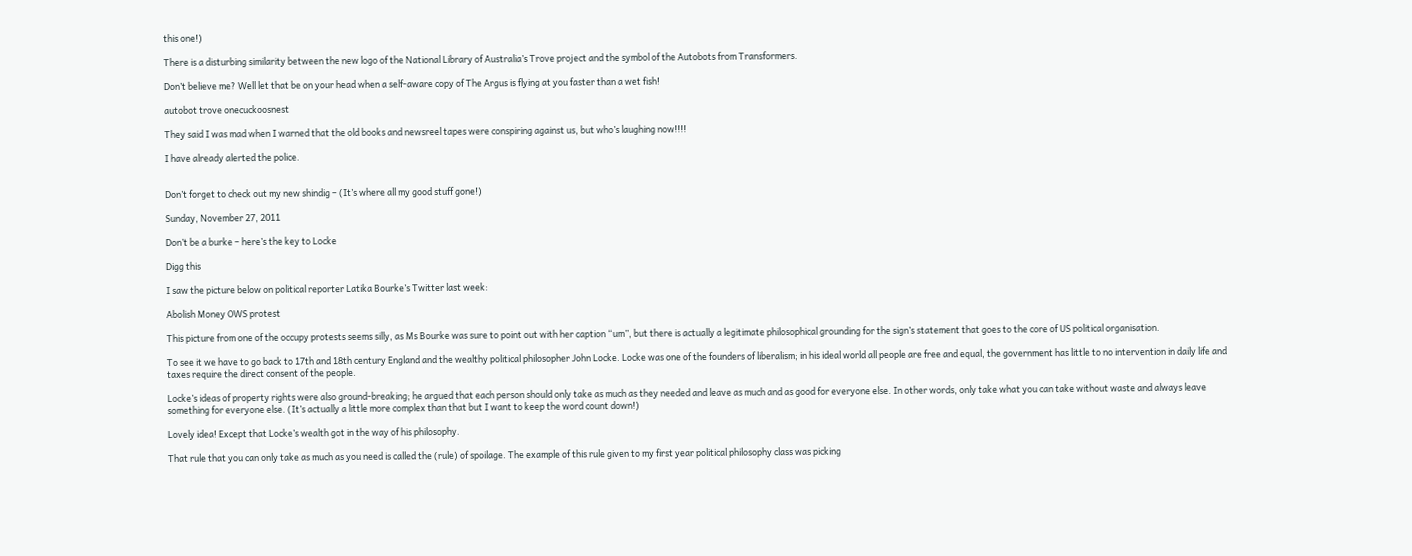this one!)

There is a disturbing similarity between the new logo of the National Library of Australia’s Trove project and the symbol of the Autobots from Transformers.

Don’t believe me? Well let that be on your head when a self-aware copy of The Argus is flying at you faster than a wet fish!

autobot trove onecuckoosnest

They said I was mad when I warned that the old books and newsreel tapes were conspiring against us, but who’s laughing now!!!!

I have already alerted the police.


Don’t forget to check out my new shindig – (It’s where all my good stuff gone!)

Sunday, November 27, 2011

Don’t be a burke – here’s the key to Locke

Digg this

I saw the picture below on political reporter Latika Bourke’s Twitter last week:

Abolish Money OWS protest

This picture from one of the occupy protests seems silly, as Ms Bourke was sure to point out with her caption “um”, but there is actually a legitimate philosophical grounding for the sign’s statement that goes to the core of US political organisation.

To see it we have to go back to 17th and 18th century England and the wealthy political philosopher John Locke. Locke was one of the founders of liberalism; in his ideal world all people are free and equal, the government has little to no intervention in daily life and taxes require the direct consent of the people.

Locke’s ideas of property rights were also ground-breaking; he argued that each person should only take as much as they needed and leave as much and as good for everyone else. In other words, only take what you can take without waste and always leave something for everyone else. (It’s actually a little more complex than that but I want to keep the word count down!)

Lovely idea! Except that Locke’s wealth got in the way of his philosophy.

That rule that you can only take as much as you need is called the (rule) of spoilage. The example of this rule given to my first year political philosophy class was picking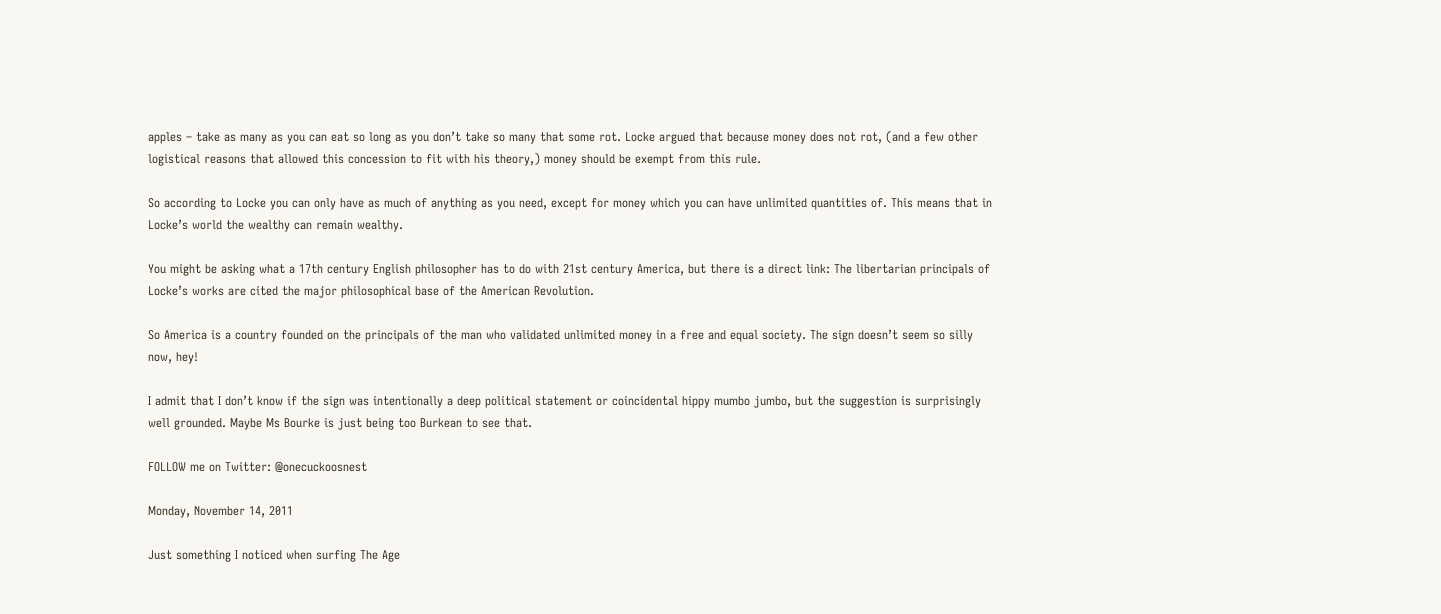apples – take as many as you can eat so long as you don’t take so many that some rot. Locke argued that because money does not rot, (and a few other logistical reasons that allowed this concession to fit with his theory,) money should be exempt from this rule.

So according to Locke you can only have as much of anything as you need, except for money which you can have unlimited quantities of. This means that in Locke’s world the wealthy can remain wealthy.

You might be asking what a 17th century English philosopher has to do with 21st century America, but there is a direct link: The libertarian principals of Locke’s works are cited the major philosophical base of the American Revolution.

So America is a country founded on the principals of the man who validated unlimited money in a free and equal society. The sign doesn’t seem so silly now, hey!

I admit that I don’t know if the sign was intentionally a deep political statement or coincidental hippy mumbo jumbo, but the suggestion is surprisingly well grounded. Maybe Ms Bourke is just being too Burkean to see that.

FOLLOW me on Twitter: @onecuckoosnest

Monday, November 14, 2011

Just something I noticed when surfing The Age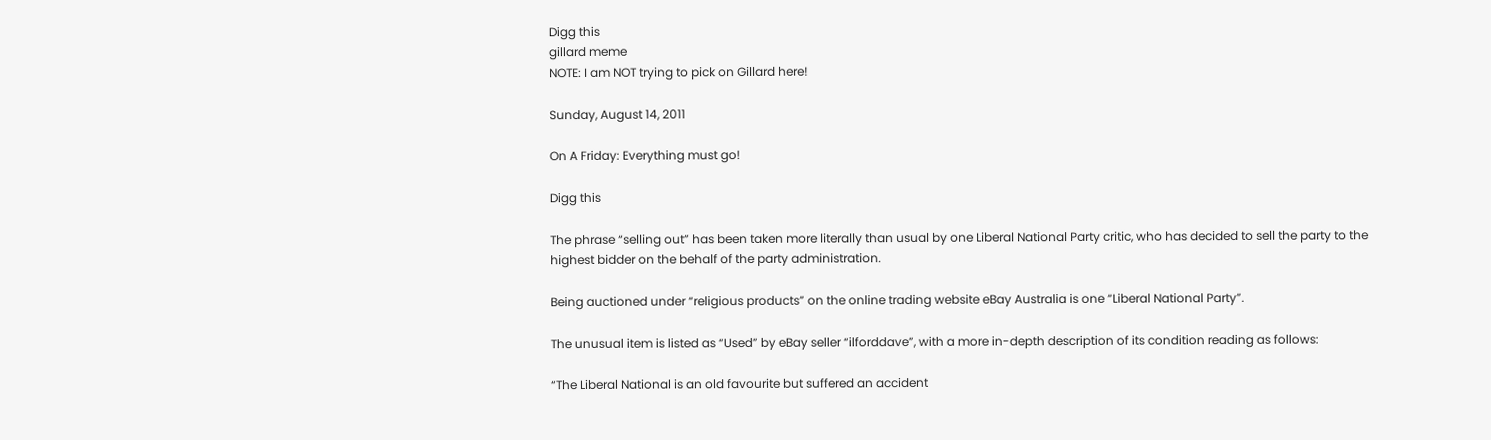Digg this
gillard meme
NOTE: I am NOT trying to pick on Gillard here!

Sunday, August 14, 2011

On A Friday: Everything must go!

Digg this

The phrase “selling out” has been taken more literally than usual by one Liberal National Party critic, who has decided to sell the party to the highest bidder on the behalf of the party administration.

Being auctioned under “religious products” on the online trading website eBay Australia is one “Liberal National Party”.

The unusual item is listed as “Used” by eBay seller “ilforddave”, with a more in-depth description of its condition reading as follows:

“The Liberal National is an old favourite but suffered an accident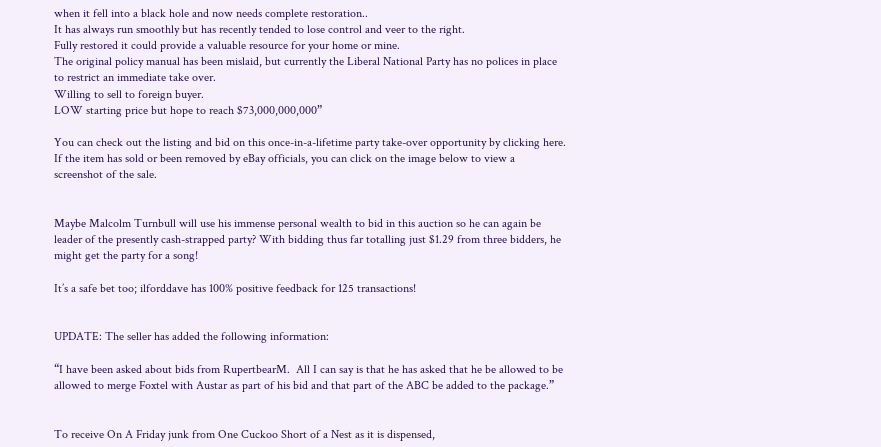when it fell into a black hole and now needs complete restoration..
It has always run smoothly but has recently tended to lose control and veer to the right.
Fully restored it could provide a valuable resource for your home or mine.
The original policy manual has been mislaid, but currently the Liberal National Party has no polices in place to restrict an immediate take over.
Willing to sell to foreign buyer.
LOW starting price but hope to reach $73,000,000,000”

You can check out the listing and bid on this once-in-a-lifetime party take-over opportunity by clicking here. If the item has sold or been removed by eBay officials, you can click on the image below to view a screenshot of the sale.


Maybe Malcolm Turnbull will use his immense personal wealth to bid in this auction so he can again be leader of the presently cash-strapped party? With bidding thus far totalling just $1.29 from three bidders, he might get the party for a song!

It’s a safe bet too; ilforddave has 100% positive feedback for 125 transactions!


UPDATE: The seller has added the following information:

“I have been asked about bids from RupertbearM.  All I can say is that he has asked that he be allowed to be allowed to merge Foxtel with Austar as part of his bid and that part of the ABC be added to the package.”


To receive On A Friday junk from One Cuckoo Short of a Nest as it is dispensed,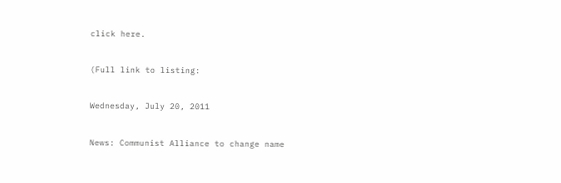click here.

(Full link to listing:

Wednesday, July 20, 2011

News: Communist Alliance to change name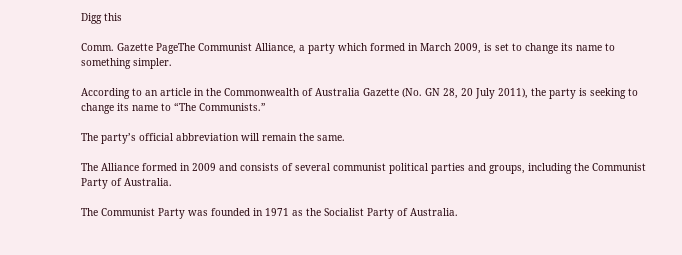Digg this

Comm. Gazette PageThe Communist Alliance, a party which formed in March 2009, is set to change its name to something simpler.

According to an article in the Commonwealth of Australia Gazette (No. GN 28, 20 July 2011), the party is seeking to change its name to “The Communists.”

The party’s official abbreviation will remain the same.

The Alliance formed in 2009 and consists of several communist political parties and groups, including the Communist Party of Australia.

The Communist Party was founded in 1971 as the Socialist Party of Australia.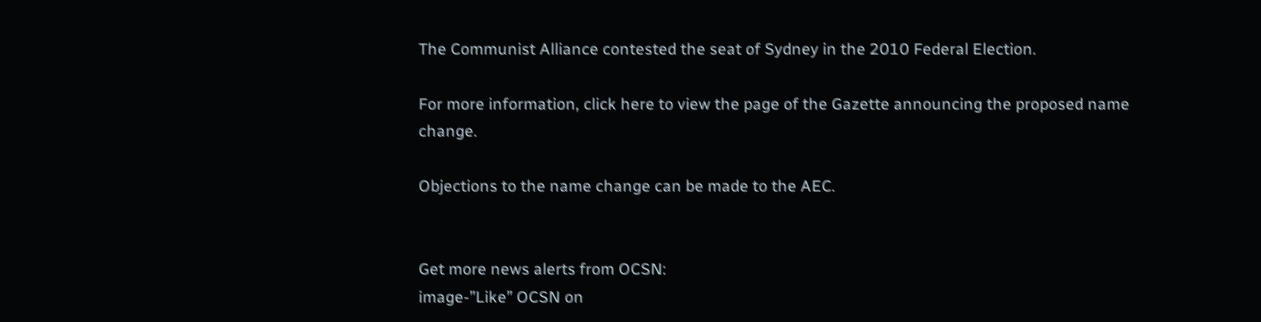The Communist Alliance contested the seat of Sydney in the 2010 Federal Election.

For more information, click here to view the page of the Gazette announcing the proposed name change.

Objections to the name change can be made to the AEC.


Get more news alerts from OCSN:
image-”Like” OCSN on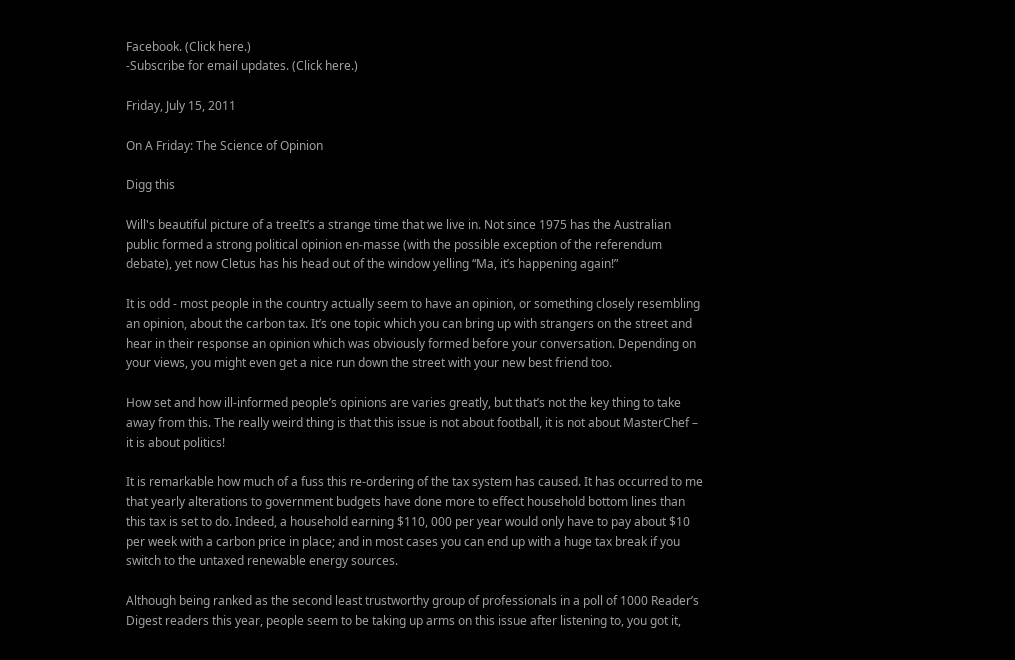Facebook. (Click here.)
-Subscribe for email updates. (Click here.)

Friday, July 15, 2011

On A Friday: The Science of Opinion

Digg this

Will's beautiful picture of a treeIt’s a strange time that we live in. Not since 1975 has the Australian public formed a strong political opinion en-masse (with the possible exception of the referendum debate), yet now Cletus has his head out of the window yelling “Ma, it’s happening again!”

It is odd - most people in the country actually seem to have an opinion, or something closely resembling an opinion, about the carbon tax. It’s one topic which you can bring up with strangers on the street and hear in their response an opinion which was obviously formed before your conversation. Depending on your views, you might even get a nice run down the street with your new best friend too.

How set and how ill-informed people’s opinions are varies greatly, but that’s not the key thing to take away from this. The really weird thing is that this issue is not about football, it is not about MasterChef – it is about politics!

It is remarkable how much of a fuss this re-ordering of the tax system has caused. It has occurred to me that yearly alterations to government budgets have done more to effect household bottom lines than this tax is set to do. Indeed, a household earning $110, 000 per year would only have to pay about $10 per week with a carbon price in place; and in most cases you can end up with a huge tax break if you switch to the untaxed renewable energy sources.

Although being ranked as the second least trustworthy group of professionals in a poll of 1000 Reader’s Digest readers this year, people seem to be taking up arms on this issue after listening to, you got it,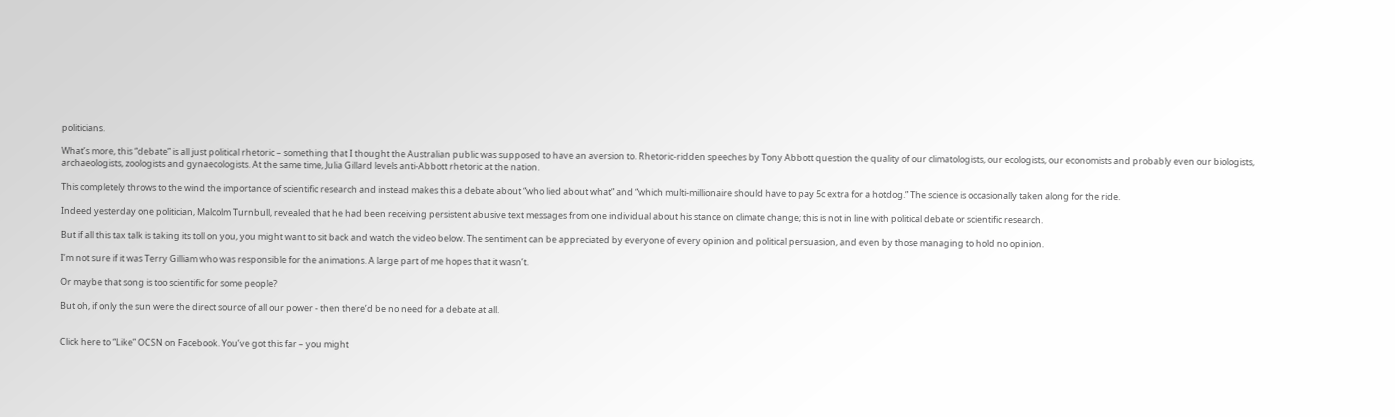politicians.

What’s more, this “debate” is all just political rhetoric – something that I thought the Australian public was supposed to have an aversion to. Rhetoric-ridden speeches by Tony Abbott question the quality of our climatologists, our ecologists, our economists and probably even our biologists, archaeologists, zoologists and gynaecologists. At the same time, Julia Gillard levels anti-Abbott rhetoric at the nation.

This completely throws to the wind the importance of scientific research and instead makes this a debate about “who lied about what” and “which multi-millionaire should have to pay 5c extra for a hotdog.” The science is occasionally taken along for the ride.

Indeed yesterday one politician, Malcolm Turnbull, revealed that he had been receiving persistent abusive text messages from one individual about his stance on climate change; this is not in line with political debate or scientific research.

But if all this tax talk is taking its toll on you, you might want to sit back and watch the video below. The sentiment can be appreciated by everyone of every opinion and political persuasion, and even by those managing to hold no opinion.

I’m not sure if it was Terry Gilliam who was responsible for the animations. A large part of me hopes that it wasn’t.

Or maybe that song is too scientific for some people?

But oh, if only the sun were the direct source of all our power - then there’d be no need for a debate at all.


Click here to “Like” OCSN on Facebook. You’ve got this far – you might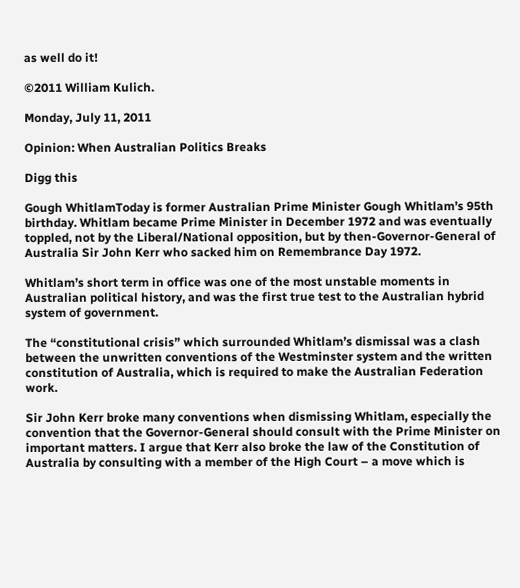as well do it!

©2011 William Kulich.

Monday, July 11, 2011

Opinion: When Australian Politics Breaks

Digg this

Gough WhitlamToday is former Australian Prime Minister Gough Whitlam’s 95th birthday. Whitlam became Prime Minister in December 1972 and was eventually toppled, not by the Liberal/National opposition, but by then-Governor-General of Australia Sir John Kerr who sacked him on Remembrance Day 1972.

Whitlam’s short term in office was one of the most unstable moments in Australian political history, and was the first true test to the Australian hybrid system of government.

The “constitutional crisis” which surrounded Whitlam’s dismissal was a clash between the unwritten conventions of the Westminster system and the written constitution of Australia, which is required to make the Australian Federation work.

Sir John Kerr broke many conventions when dismissing Whitlam, especially the convention that the Governor-General should consult with the Prime Minister on important matters. I argue that Kerr also broke the law of the Constitution of Australia by consulting with a member of the High Court – a move which is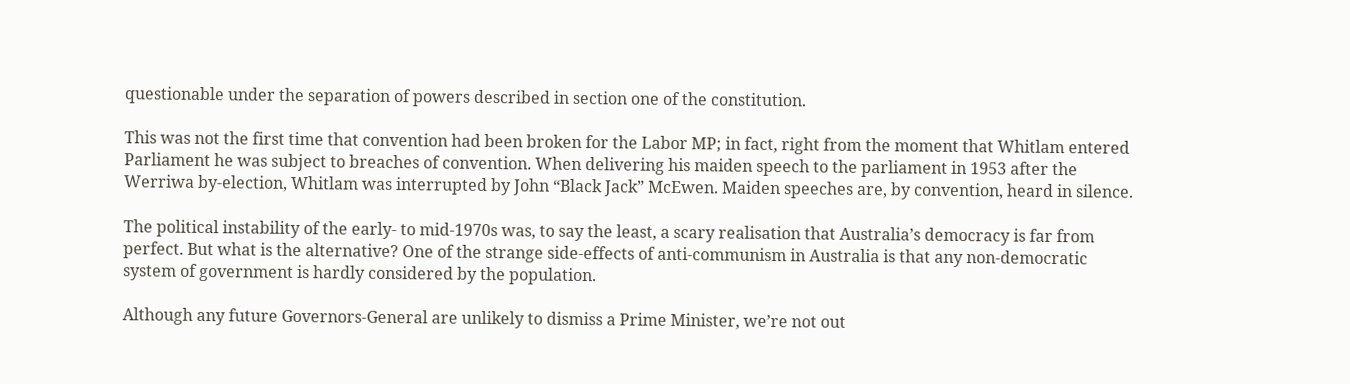questionable under the separation of powers described in section one of the constitution.

This was not the first time that convention had been broken for the Labor MP; in fact, right from the moment that Whitlam entered Parliament he was subject to breaches of convention. When delivering his maiden speech to the parliament in 1953 after the Werriwa by-election, Whitlam was interrupted by John “Black Jack” McEwen. Maiden speeches are, by convention, heard in silence.

The political instability of the early- to mid-1970s was, to say the least, a scary realisation that Australia’s democracy is far from perfect. But what is the alternative? One of the strange side-effects of anti-communism in Australia is that any non-democratic system of government is hardly considered by the population.

Although any future Governors-General are unlikely to dismiss a Prime Minister, we’re not out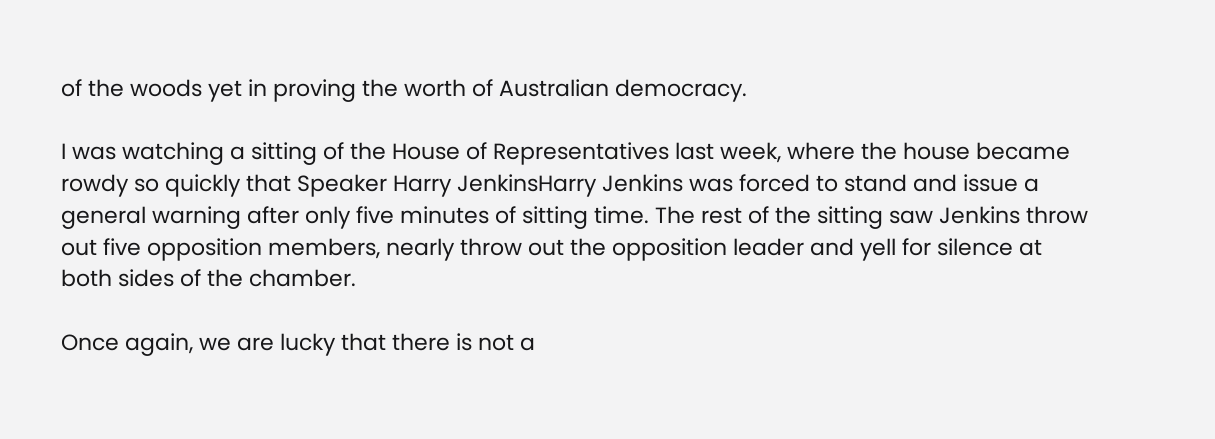of the woods yet in proving the worth of Australian democracy.

I was watching a sitting of the House of Representatives last week, where the house became rowdy so quickly that Speaker Harry JenkinsHarry Jenkins was forced to stand and issue a general warning after only five minutes of sitting time. The rest of the sitting saw Jenkins throw out five opposition members, nearly throw out the opposition leader and yell for silence at both sides of the chamber.

Once again, we are lucky that there is not a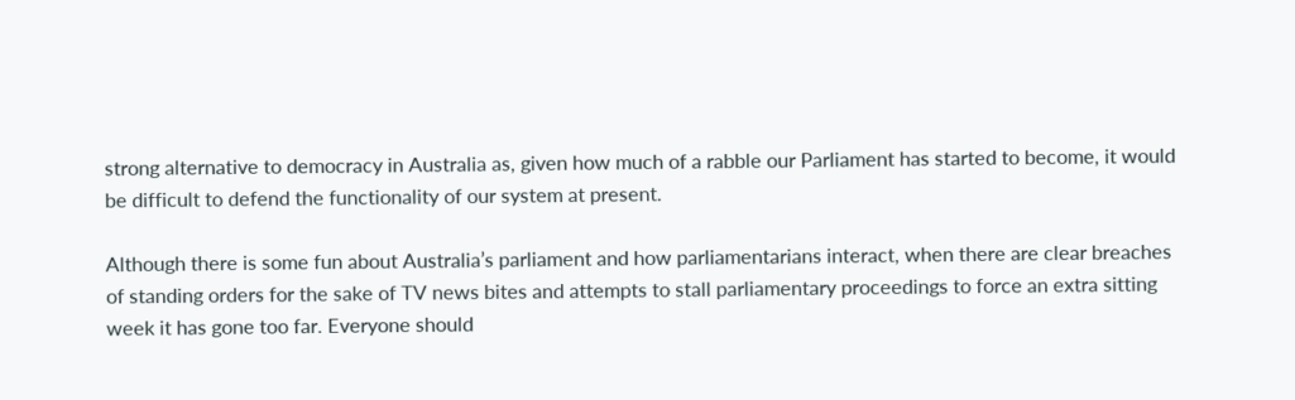strong alternative to democracy in Australia as, given how much of a rabble our Parliament has started to become, it would be difficult to defend the functionality of our system at present.

Although there is some fun about Australia’s parliament and how parliamentarians interact, when there are clear breaches of standing orders for the sake of TV news bites and attempts to stall parliamentary proceedings to force an extra sitting week it has gone too far. Everyone should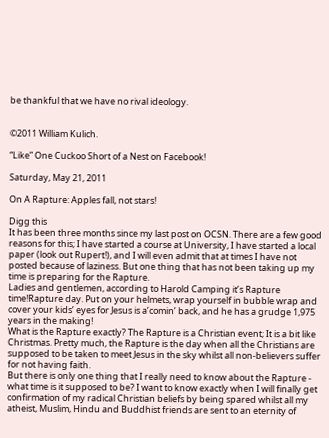be thankful that we have no rival ideology.


©2011 William Kulich.

“Like” One Cuckoo Short of a Nest on Facebook!

Saturday, May 21, 2011

On A Rapture: Apples fall, not stars!

Digg this
It has been three months since my last post on OCSN. There are a few good reasons for this; I have started a course at University, I have started a local paper (look out Rupert!), and I will even admit that at times I have not posted because of laziness. But one thing that has not been taking up my time is preparing for the Rapture.
Ladies and gentlemen, according to Harold Camping it’s Rapture time!Rapture day. Put on your helmets, wrap yourself in bubble wrap and cover your kids’ eyes for Jesus is a’comin’ back, and he has a grudge 1,975 years in the making!
What is the Rapture exactly? The Rapture is a Christian event; It is a bit like Christmas. Pretty much, the Rapture is the day when all the Christians are supposed to be taken to meet Jesus in the sky whilst all non-believers suffer for not having faith.
But there is only one thing that I really need to know about the Rapture - what time is it supposed to be? I want to know exactly when I will finally get confirmation of my radical Christian beliefs by being spared whilst all my atheist, Muslim, Hindu and Buddhist friends are sent to an eternity of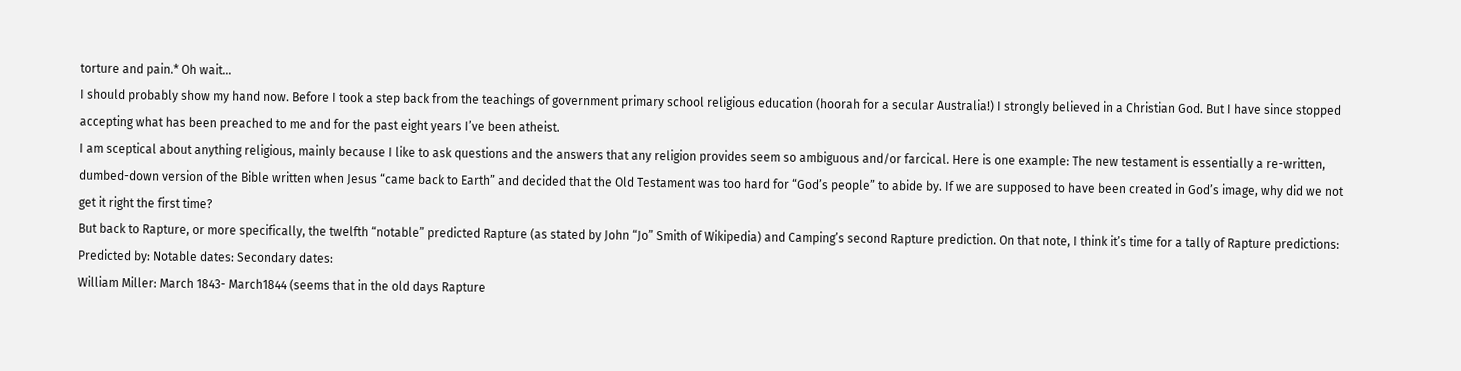torture and pain.* Oh wait…
I should probably show my hand now. Before I took a step back from the teachings of government primary school religious education (hoorah for a secular Australia!) I strongly believed in a Christian God. But I have since stopped accepting what has been preached to me and for the past eight years I’ve been atheist.
I am sceptical about anything religious, mainly because I like to ask questions and the answers that any religion provides seem so ambiguous and/or farcical. Here is one example: The new testament is essentially a re-written, dumbed-down version of the Bible written when Jesus “came back to Earth” and decided that the Old Testament was too hard for “God’s people” to abide by. If we are supposed to have been created in God’s image, why did we not get it right the first time?
But back to Rapture, or more specifically, the twelfth “notable” predicted Rapture (as stated by John “Jo” Smith of Wikipedia) and Camping’s second Rapture prediction. On that note, I think it’s time for a tally of Rapture predictions:
Predicted by: Notable dates: Secondary dates:
William Miller: March 1843- March1844 (seems that in the old days Rapture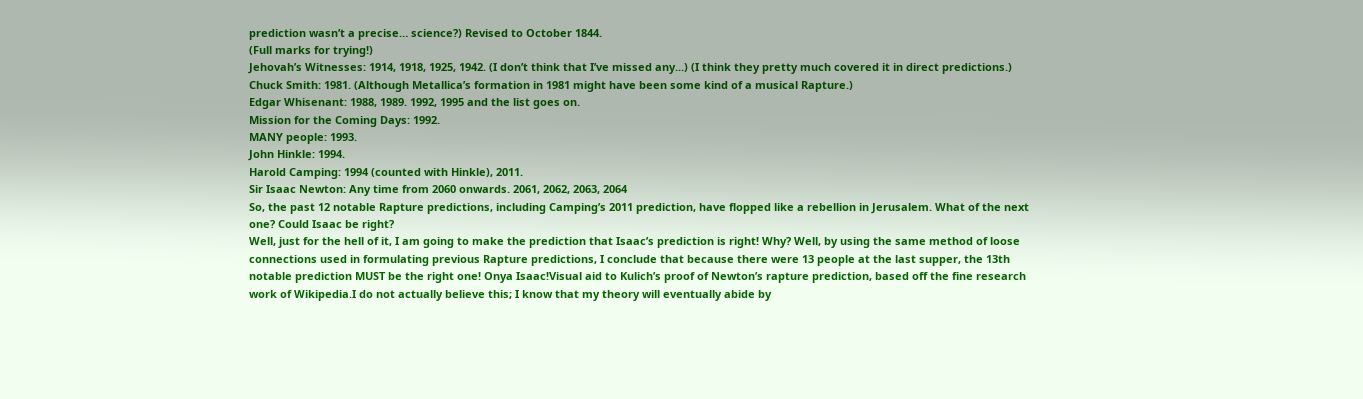prediction wasn’t a precise… science?) Revised to October 1844.
(Full marks for trying!)
Jehovah’s Witnesses: 1914, 1918, 1925, 1942. (I don’t think that I’ve missed any...) (I think they pretty much covered it in direct predictions.)
Chuck Smith: 1981. (Although Metallica’s formation in 1981 might have been some kind of a musical Rapture.)
Edgar Whisenant: 1988, 1989. 1992, 1995 and the list goes on.
Mission for the Coming Days: 1992.
MANY people: 1993.
John Hinkle: 1994.
Harold Camping: 1994 (counted with Hinkle), 2011.
Sir Isaac Newton: Any time from 2060 onwards. 2061, 2062, 2063, 2064
So, the past 12 notable Rapture predictions, including Camping’s 2011 prediction, have flopped like a rebellion in Jerusalem. What of the next one? Could Isaac be right?
Well, just for the hell of it, I am going to make the prediction that Isaac’s prediction is right! Why? Well, by using the same method of loose connections used in formulating previous Rapture predictions, I conclude that because there were 13 people at the last supper, the 13th notable prediction MUST be the right one! Onya Isaac!Visual aid to Kulich’s proof of Newton’s rapture prediction, based off the fine research work of Wikipedia.I do not actually believe this; I know that my theory will eventually abide by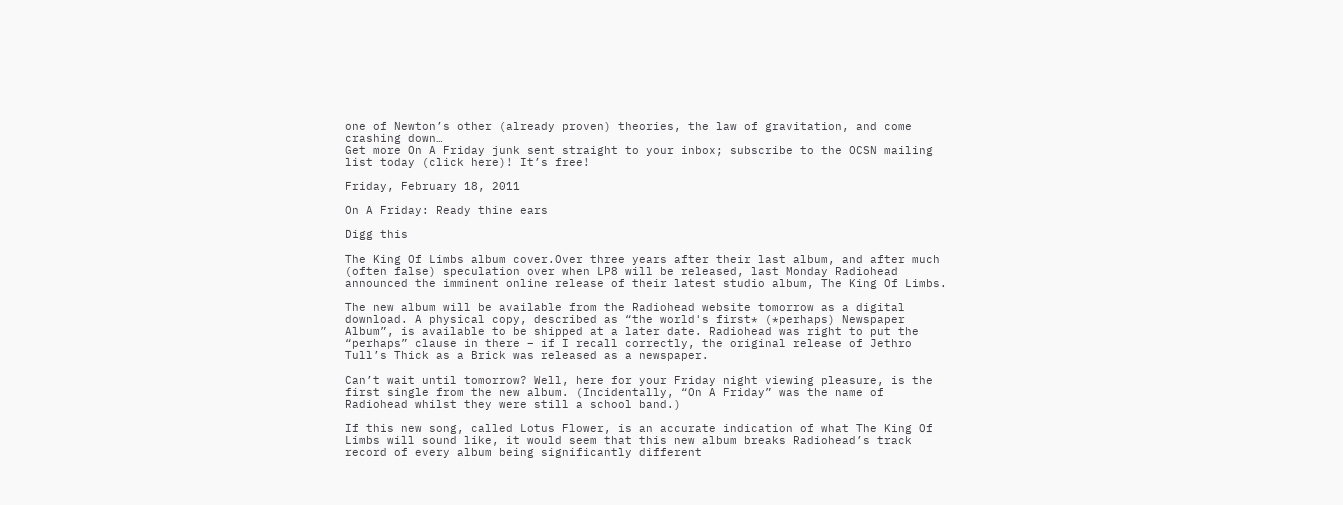one of Newton’s other (already proven) theories, the law of gravitation, and come crashing down…
Get more On A Friday junk sent straight to your inbox; subscribe to the OCSN mailing list today (click here)! It’s free!

Friday, February 18, 2011

On A Friday: Ready thine ears

Digg this

The King Of Limbs album cover.Over three years after their last album, and after much (often false) speculation over when LP8 will be released, last Monday Radiohead announced the imminent online release of their latest studio album, The King Of Limbs.

The new album will be available from the Radiohead website tomorrow as a digital download. A physical copy, described as “the world's first* (*perhaps) Newspaper Album”, is available to be shipped at a later date. Radiohead was right to put the “perhaps” clause in there – if I recall correctly, the original release of Jethro Tull’s Thick as a Brick was released as a newspaper.

Can’t wait until tomorrow? Well, here for your Friday night viewing pleasure, is the first single from the new album. (Incidentally, “On A Friday” was the name of Radiohead whilst they were still a school band.)

If this new song, called Lotus Flower, is an accurate indication of what The King Of Limbs will sound like, it would seem that this new album breaks Radiohead’s track record of every album being significantly different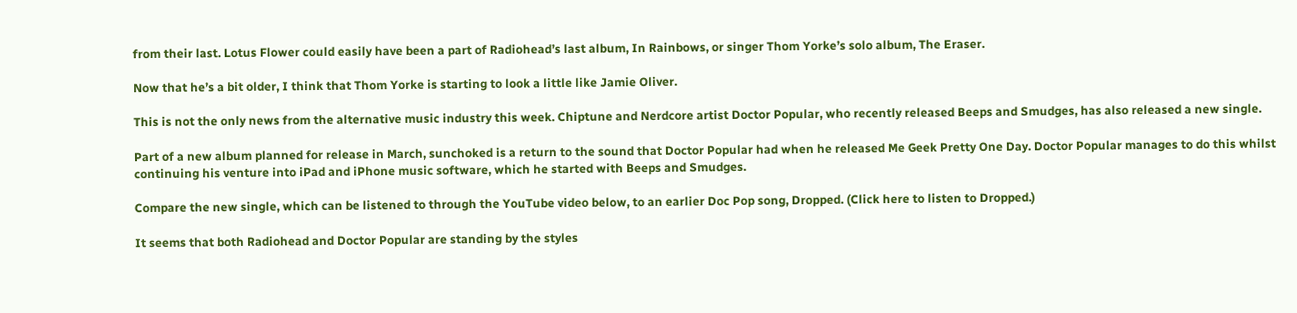from their last. Lotus Flower could easily have been a part of Radiohead’s last album, In Rainbows, or singer Thom Yorke’s solo album, The Eraser.

Now that he’s a bit older, I think that Thom Yorke is starting to look a little like Jamie Oliver.

This is not the only news from the alternative music industry this week. Chiptune and Nerdcore artist Doctor Popular, who recently released Beeps and Smudges, has also released a new single.

Part of a new album planned for release in March, sunchoked is a return to the sound that Doctor Popular had when he released Me Geek Pretty One Day. Doctor Popular manages to do this whilst continuing his venture into iPad and iPhone music software, which he started with Beeps and Smudges.

Compare the new single, which can be listened to through the YouTube video below, to an earlier Doc Pop song, Dropped. (Click here to listen to Dropped.)

It seems that both Radiohead and Doctor Popular are standing by the styles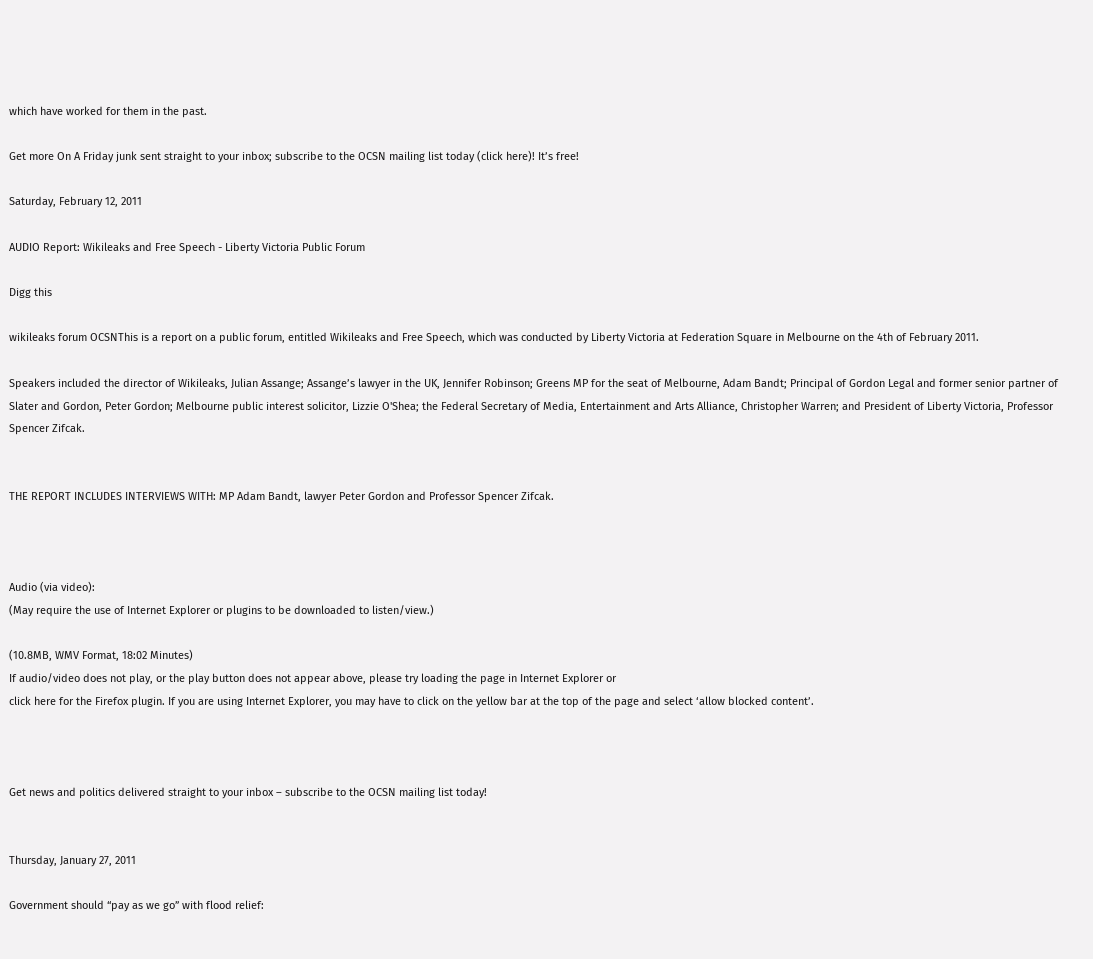which have worked for them in the past.

Get more On A Friday junk sent straight to your inbox; subscribe to the OCSN mailing list today (click here)! It’s free!

Saturday, February 12, 2011

AUDIO Report: Wikileaks and Free Speech - Liberty Victoria Public Forum

Digg this

wikileaks forum OCSNThis is a report on a public forum, entitled Wikileaks and Free Speech, which was conducted by Liberty Victoria at Federation Square in Melbourne on the 4th of February 2011.

Speakers included the director of Wikileaks, Julian Assange; Assange’s lawyer in the UK, Jennifer Robinson; Greens MP for the seat of Melbourne, Adam Bandt; Principal of Gordon Legal and former senior partner of Slater and Gordon, Peter Gordon; Melbourne public interest solicitor, Lizzie O'Shea; the Federal Secretary of Media, Entertainment and Arts Alliance, Christopher Warren; and President of Liberty Victoria, Professor Spencer Zifcak.


THE REPORT INCLUDES INTERVIEWS WITH: MP Adam Bandt, lawyer Peter Gordon and Professor Spencer Zifcak.



Audio (via video):
(May require the use of Internet Explorer or plugins to be downloaded to listen/view.)

(10.8MB, WMV Format, 18:02 Minutes)
If audio/video does not play, or the play button does not appear above, please try loading the page in Internet Explorer or
click here for the Firefox plugin. If you are using Internet Explorer, you may have to click on the yellow bar at the top of the page and select ‘allow blocked content’.



Get news and politics delivered straight to your inbox – subscribe to the OCSN mailing list today!


Thursday, January 27, 2011

Government should “pay as we go” with flood relief: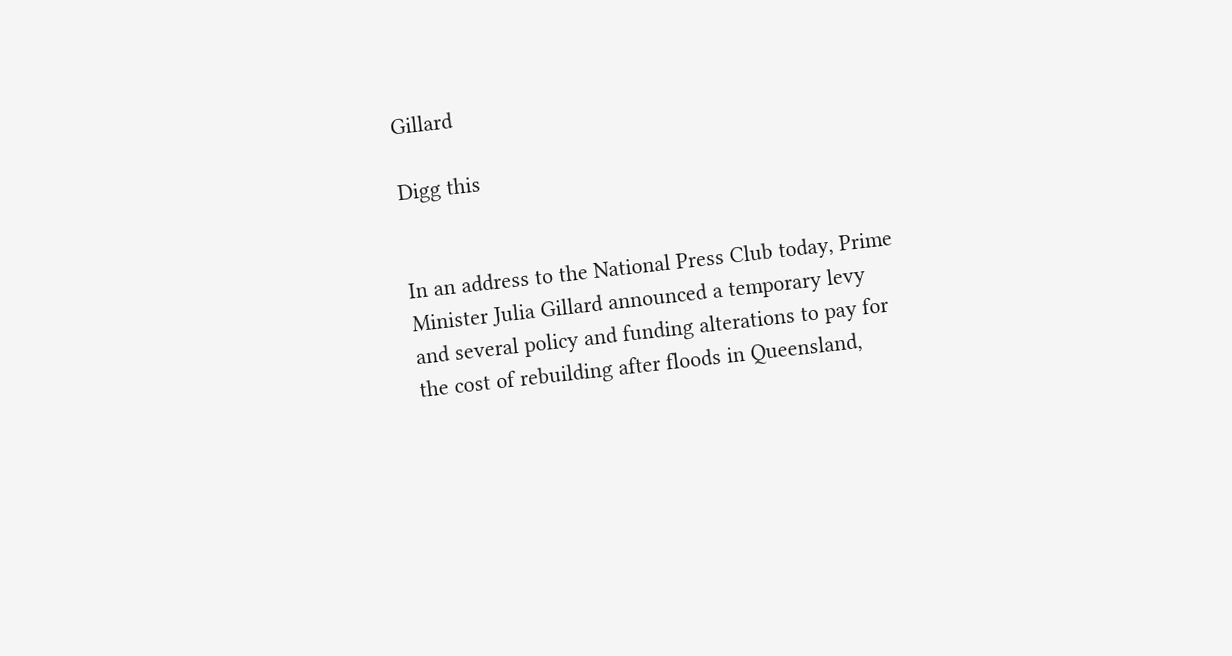Gillard

Digg this


In an address to the National Press Club today, Prime Minister Julia Gillard announced a temporary levy and several policy and funding alterations to pay for the cost of rebuilding after floods in Queensland,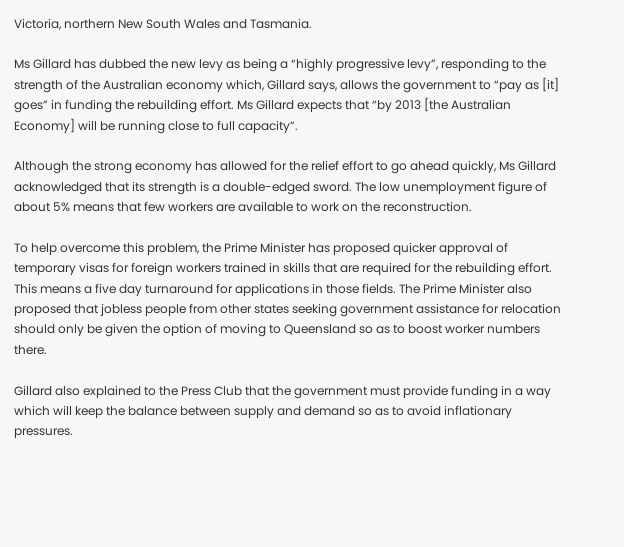Victoria, northern New South Wales and Tasmania.

Ms Gillard has dubbed the new levy as being a “highly progressive levy”, responding to the strength of the Australian economy which, Gillard says, allows the government to “pay as [it] goes” in funding the rebuilding effort. Ms Gillard expects that “by 2013 [the Australian Economy] will be running close to full capacity”.

Although the strong economy has allowed for the relief effort to go ahead quickly, Ms Gillard acknowledged that its strength is a double-edged sword. The low unemployment figure of about 5% means that few workers are available to work on the reconstruction.

To help overcome this problem, the Prime Minister has proposed quicker approval of temporary visas for foreign workers trained in skills that are required for the rebuilding effort. This means a five day turnaround for applications in those fields. The Prime Minister also proposed that jobless people from other states seeking government assistance for relocation should only be given the option of moving to Queensland so as to boost worker numbers there.

Gillard also explained to the Press Club that the government must provide funding in a way which will keep the balance between supply and demand so as to avoid inflationary pressures.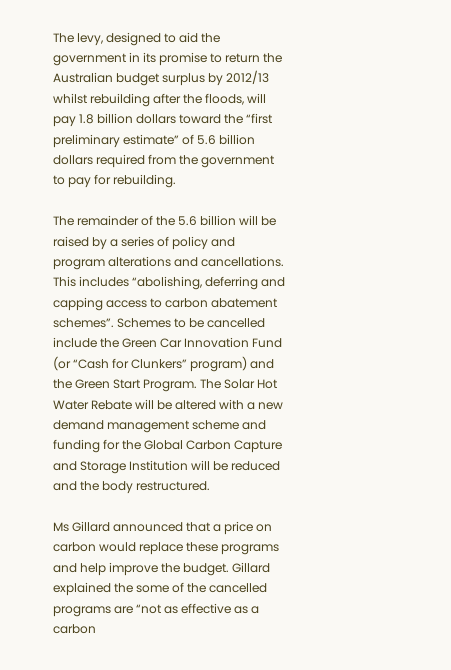The levy, designed to aid the government in its promise to return the Australian budget surplus by 2012/13 whilst rebuilding after the floods, will pay 1.8 billion dollars toward the “first preliminary estimate” of 5.6 billion dollars required from the government to pay for rebuilding.

The remainder of the 5.6 billion will be raised by a series of policy and program alterations and cancellations. This includes “abolishing, deferring and capping access to carbon abatement schemes”. Schemes to be cancelled include the Green Car Innovation Fund (or “Cash for Clunkers” program) and the Green Start Program. The Solar Hot Water Rebate will be altered with a new demand management scheme and funding for the Global Carbon Capture and Storage Institution will be reduced and the body restructured.

Ms Gillard announced that a price on carbon would replace these programs and help improve the budget. Gillard explained the some of the cancelled programs are “not as effective as a carbon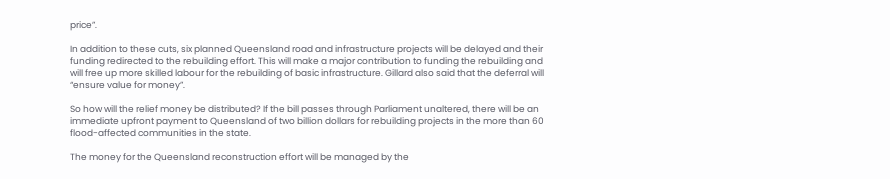price”.

In addition to these cuts, six planned Queensland road and infrastructure projects will be delayed and their funding redirected to the rebuilding effort. This will make a major contribution to funding the rebuilding and will free up more skilled labour for the rebuilding of basic infrastructure. Gillard also said that the deferral will “ensure value for money”.

So how will the relief money be distributed? If the bill passes through Parliament unaltered, there will be an immediate upfront payment to Queensland of two billion dollars for rebuilding projects in the more than 60 flood-affected communities in the state.

The money for the Queensland reconstruction effort will be managed by the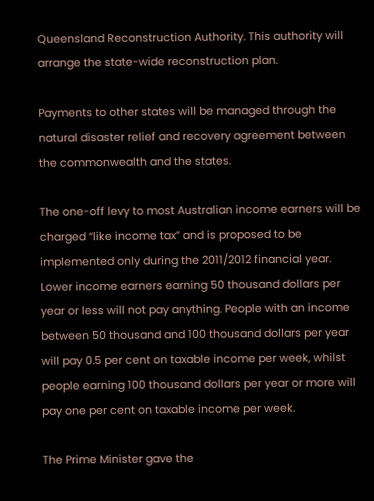Queensland Reconstruction Authority. This authority will arrange the state-wide reconstruction plan.

Payments to other states will be managed through the natural disaster relief and recovery agreement between the commonwealth and the states.

The one-off levy to most Australian income earners will be charged “like income tax” and is proposed to be implemented only during the 2011/2012 financial year. Lower income earners earning 50 thousand dollars per year or less will not pay anything. People with an income between 50 thousand and 100 thousand dollars per year will pay 0.5 per cent on taxable income per week, whilst people earning 100 thousand dollars per year or more will pay one per cent on taxable income per week.

The Prime Minister gave the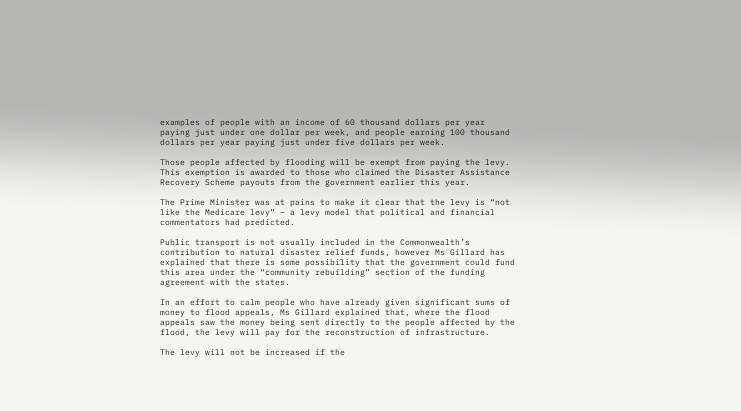examples of people with an income of 60 thousand dollars per year paying just under one dollar per week, and people earning 100 thousand dollars per year paying just under five dollars per week.

Those people affected by flooding will be exempt from paying the levy. This exemption is awarded to those who claimed the Disaster Assistance Recovery Scheme payouts from the government earlier this year.

The Prime Minister was at pains to make it clear that the levy is “not like the Medicare levy” – a levy model that political and financial commentators had predicted.

Public transport is not usually included in the Commonwealth’s contribution to natural disaster relief funds, however Ms Gillard has explained that there is some possibility that the government could fund this area under the “community rebuilding” section of the funding agreement with the states.

In an effort to calm people who have already given significant sums of money to flood appeals, Ms Gillard explained that, where the flood appeals saw the money being sent directly to the people affected by the flood, the levy will pay for the reconstruction of infrastructure.

The levy will not be increased if the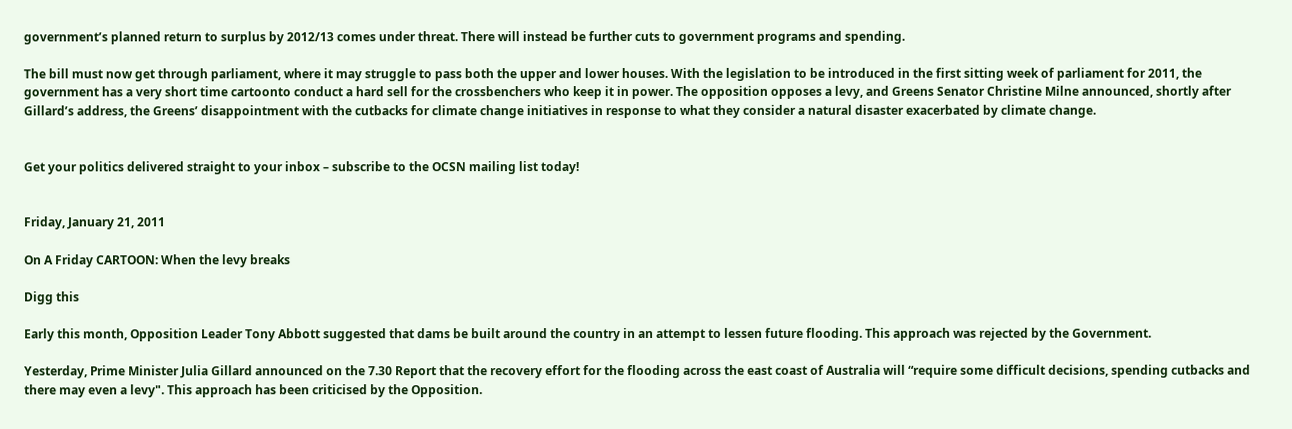government’s planned return to surplus by 2012/13 comes under threat. There will instead be further cuts to government programs and spending.

The bill must now get through parliament, where it may struggle to pass both the upper and lower houses. With the legislation to be introduced in the first sitting week of parliament for 2011, the government has a very short time cartoonto conduct a hard sell for the crossbenchers who keep it in power. The opposition opposes a levy, and Greens Senator Christine Milne announced, shortly after Gillard’s address, the Greens’ disappointment with the cutbacks for climate change initiatives in response to what they consider a natural disaster exacerbated by climate change.


Get your politics delivered straight to your inbox – subscribe to the OCSN mailing list today!


Friday, January 21, 2011

On A Friday CARTOON: When the levy breaks

Digg this

Early this month, Opposition Leader Tony Abbott suggested that dams be built around the country in an attempt to lessen future flooding. This approach was rejected by the Government.

Yesterday, Prime Minister Julia Gillard announced on the 7.30 Report that the recovery effort for the flooding across the east coast of Australia will “require some difficult decisions, spending cutbacks and there may even a levy". This approach has been criticised by the Opposition.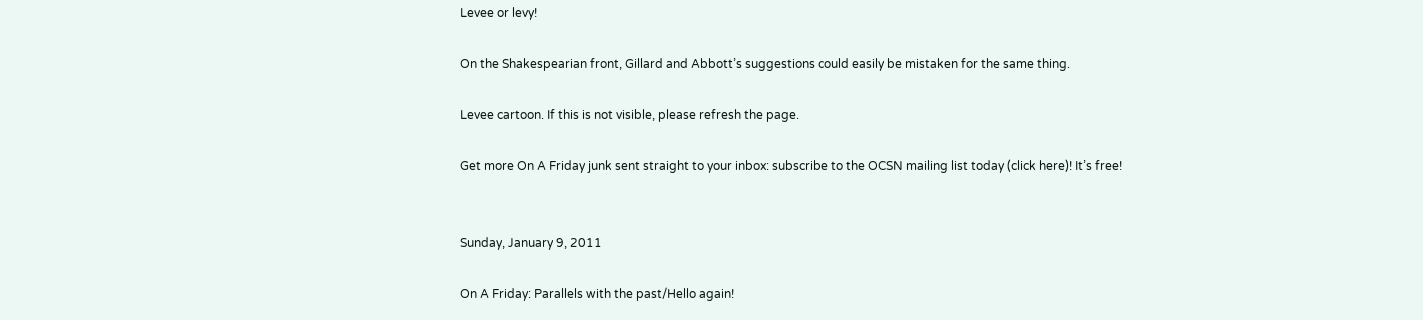Levee or levy!

On the Shakespearian front, Gillard and Abbott’s suggestions could easily be mistaken for the same thing.

Levee cartoon. If this is not visible, please refresh the page.

Get more On A Friday junk sent straight to your inbox: subscribe to the OCSN mailing list today (click here)! It’s free!


Sunday, January 9, 2011

On A Friday: Parallels with the past/Hello again!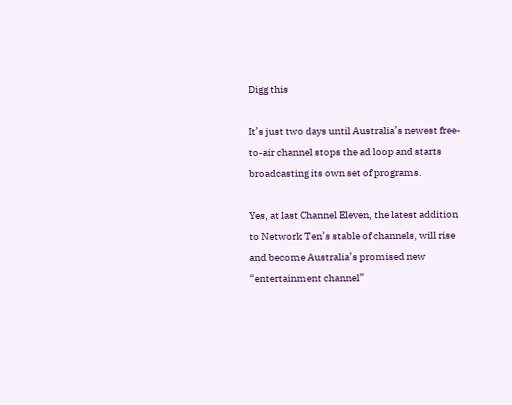Digg this

It’s just two days until Australia’s newest free-to-air channel stops the ad loop and starts broadcasting its own set of programs.

Yes, at last Channel Eleven, the latest addition to Network Ten’s stable of channels, will rise and become Australia’s promised new “entertainment channel”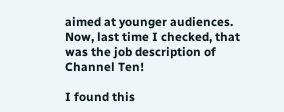aimed at younger audiences. Now, last time I checked, that was the job description of Channel Ten!

I found this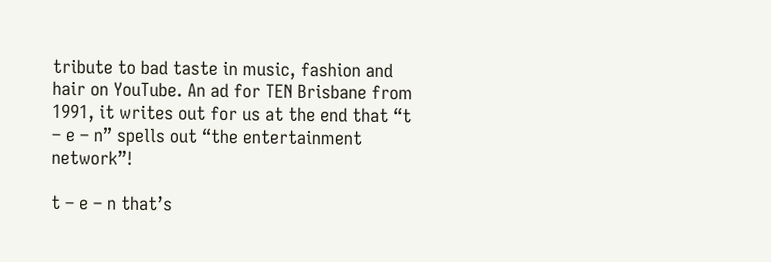tribute to bad taste in music, fashion and hair on YouTube. An ad for TEN Brisbane from 1991, it writes out for us at the end that “t – e – n” spells out “the entertainment network”!

t – e – n that’s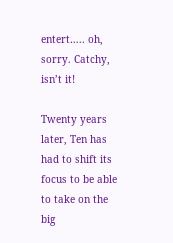entert….. oh, sorry. Catchy, isn’t it!

Twenty years later, Ten has had to shift its focus to be able to take on the big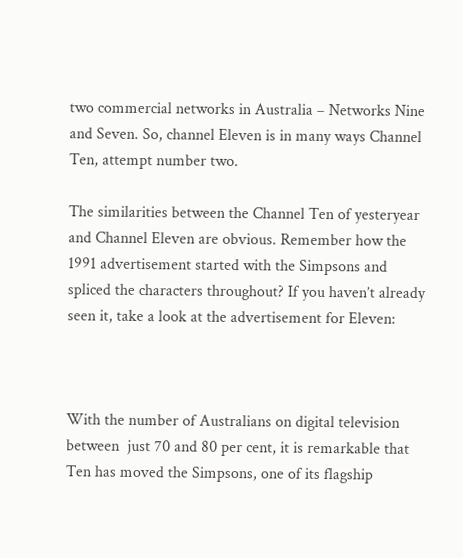two commercial networks in Australia – Networks Nine and Seven. So, channel Eleven is in many ways Channel Ten, attempt number two.

The similarities between the Channel Ten of yesteryear and Channel Eleven are obvious. Remember how the 1991 advertisement started with the Simpsons and spliced the characters throughout? If you haven’t already seen it, take a look at the advertisement for Eleven:



With the number of Australians on digital television between  just 70 and 80 per cent, it is remarkable that Ten has moved the Simpsons, one of its flagship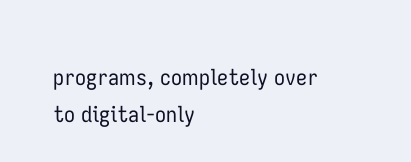programs, completely over to digital-only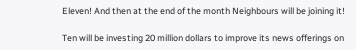Eleven! And then at the end of the month Neighbours will be joining it!

Ten will be investing 20 million dollars to improve its news offerings on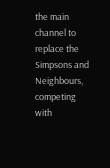the main channel to replace the Simpsons and Neighbours, competing with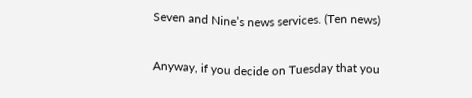Seven and Nine’s news services. (Ten news)

Anyway, if you decide on Tuesday that you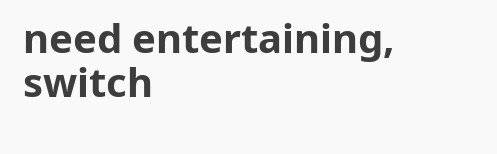need entertaining, switch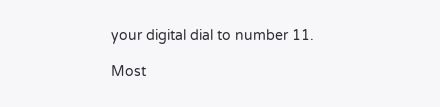your digital dial to number 11.

Most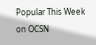Popular This Week on OCSN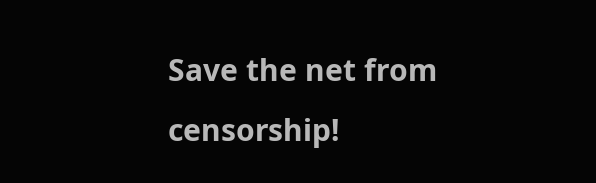Save the net from censorship!